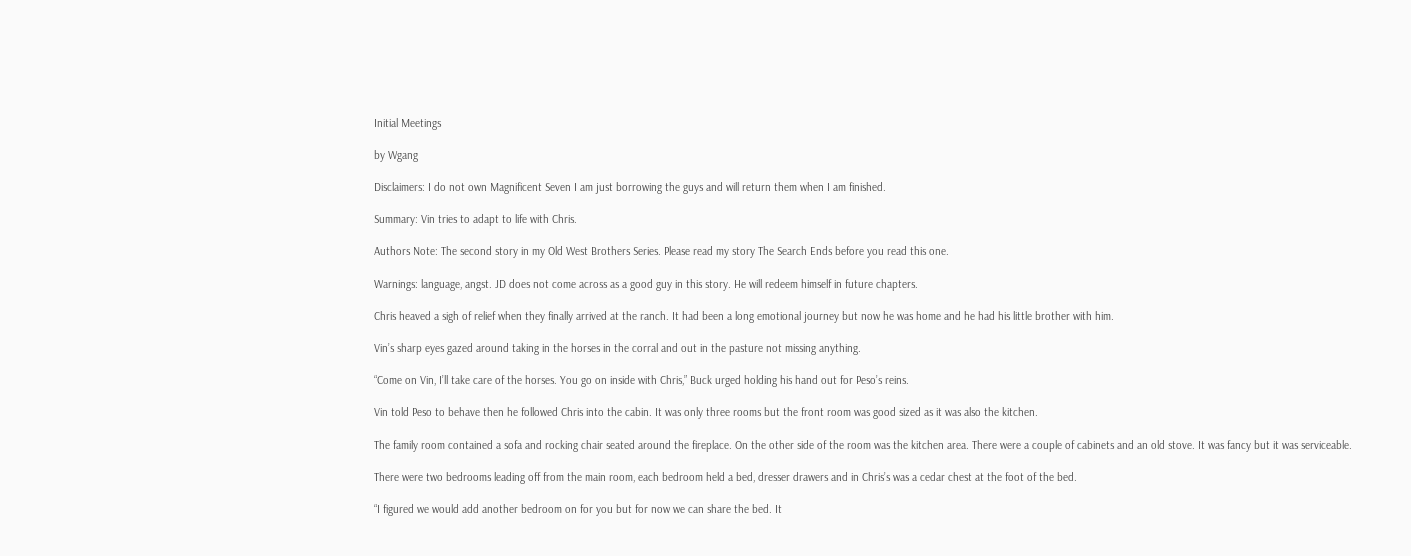Initial Meetings

by Wgang

Disclaimers: I do not own Magnificent Seven I am just borrowing the guys and will return them when I am finished.

Summary: Vin tries to adapt to life with Chris.

Authors Note: The second story in my Old West Brothers Series. Please read my story The Search Ends before you read this one.

Warnings: language, angst. JD does not come across as a good guy in this story. He will redeem himself in future chapters.

Chris heaved a sigh of relief when they finally arrived at the ranch. It had been a long emotional journey but now he was home and he had his little brother with him.

Vin’s sharp eyes gazed around taking in the horses in the corral and out in the pasture not missing anything.

“Come on Vin, I’ll take care of the horses. You go on inside with Chris,” Buck urged holding his hand out for Peso’s reins.

Vin told Peso to behave then he followed Chris into the cabin. It was only three rooms but the front room was good sized as it was also the kitchen.

The family room contained a sofa and rocking chair seated around the fireplace. On the other side of the room was the kitchen area. There were a couple of cabinets and an old stove. It was fancy but it was serviceable.

There were two bedrooms leading off from the main room, each bedroom held a bed, dresser drawers and in Chris’s was a cedar chest at the foot of the bed.

“I figured we would add another bedroom on for you but for now we can share the bed. It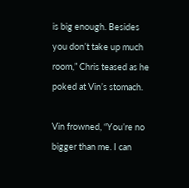is big enough. Besides you don’t take up much room,” Chris teased as he poked at Vin’s stomach.

Vin frowned, “You’re no bigger than me. I can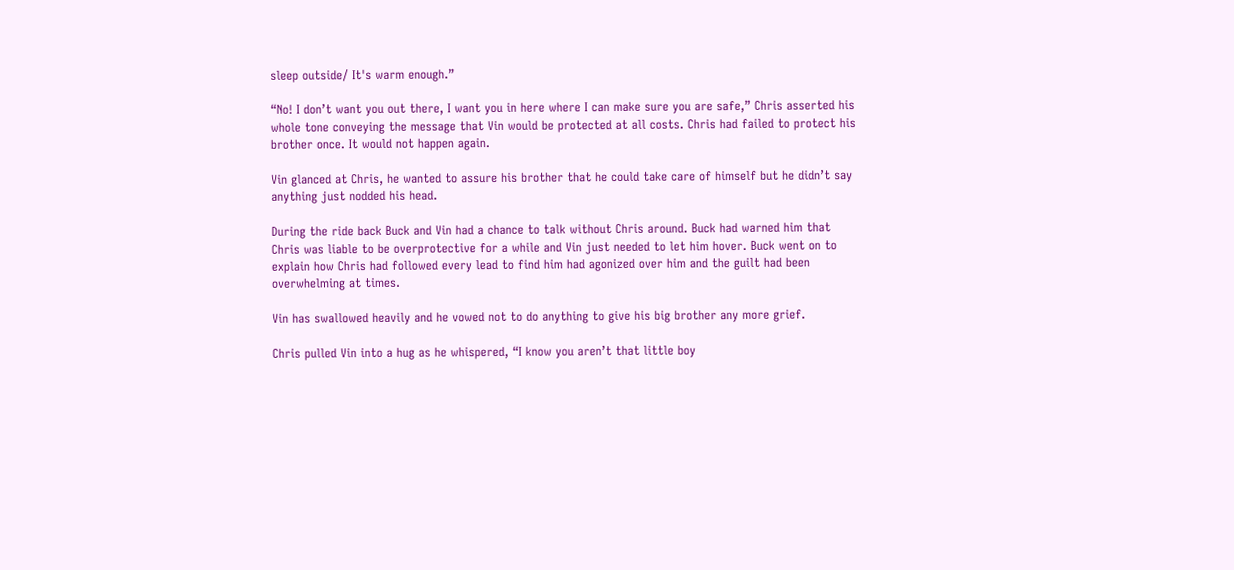sleep outside/ It's warm enough.”

“No! I don’t want you out there, I want you in here where I can make sure you are safe,” Chris asserted his whole tone conveying the message that Vin would be protected at all costs. Chris had failed to protect his brother once. It would not happen again.

Vin glanced at Chris, he wanted to assure his brother that he could take care of himself but he didn’t say anything just nodded his head.

During the ride back Buck and Vin had a chance to talk without Chris around. Buck had warned him that Chris was liable to be overprotective for a while and Vin just needed to let him hover. Buck went on to explain how Chris had followed every lead to find him had agonized over him and the guilt had been overwhelming at times.

Vin has swallowed heavily and he vowed not to do anything to give his big brother any more grief.

Chris pulled Vin into a hug as he whispered, “I know you aren’t that little boy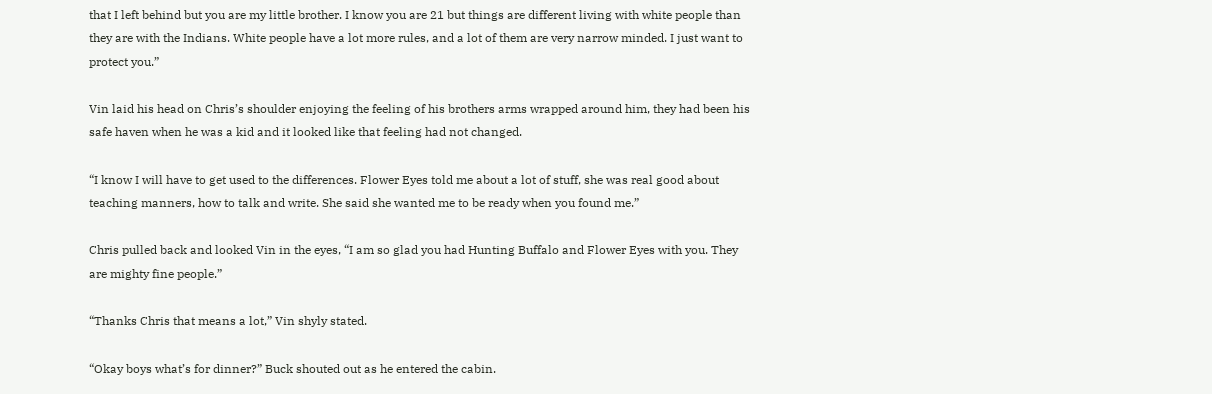that I left behind but you are my little brother. I know you are 21 but things are different living with white people than they are with the Indians. White people have a lot more rules, and a lot of them are very narrow minded. I just want to protect you.”

Vin laid his head on Chris’s shoulder enjoying the feeling of his brothers arms wrapped around him, they had been his safe haven when he was a kid and it looked like that feeling had not changed.

“I know I will have to get used to the differences. Flower Eyes told me about a lot of stuff, she was real good about teaching manners, how to talk and write. She said she wanted me to be ready when you found me.”

Chris pulled back and looked Vin in the eyes, “I am so glad you had Hunting Buffalo and Flower Eyes with you. They are mighty fine people.”

“Thanks Chris that means a lot,” Vin shyly stated.

“Okay boys what’s for dinner?” Buck shouted out as he entered the cabin.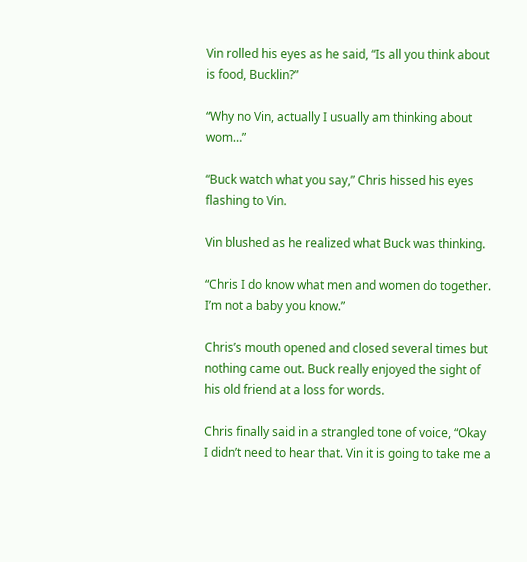Vin rolled his eyes as he said, “Is all you think about is food, Bucklin?”

“Why no Vin, actually I usually am thinking about wom…”

“Buck watch what you say,” Chris hissed his eyes flashing to Vin.

Vin blushed as he realized what Buck was thinking.

“Chris I do know what men and women do together. I’m not a baby you know.”

Chris’s mouth opened and closed several times but nothing came out. Buck really enjoyed the sight of his old friend at a loss for words.

Chris finally said in a strangled tone of voice, “Okay I didn’t need to hear that. Vin it is going to take me a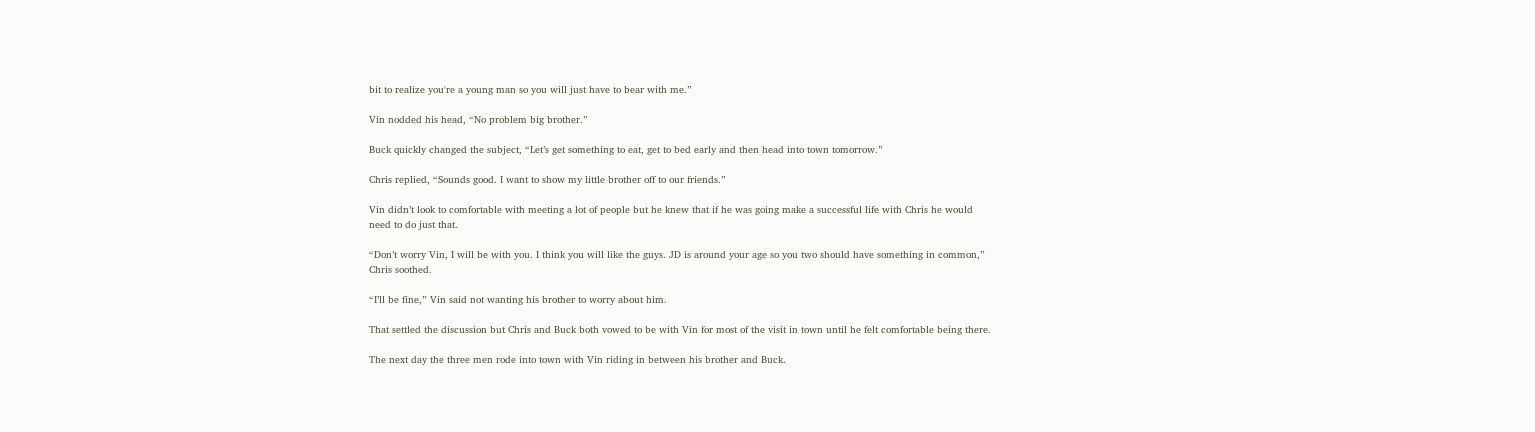bit to realize you're a young man so you will just have to bear with me.”

Vin nodded his head, “No problem big brother.”

Buck quickly changed the subject, “Let’s get something to eat, get to bed early and then head into town tomorrow.”

Chris replied, “Sounds good. I want to show my little brother off to our friends.”

Vin didn’t look to comfortable with meeting a lot of people but he knew that if he was going make a successful life with Chris he would need to do just that.

“Don’t worry Vin, I will be with you. I think you will like the guys. JD is around your age so you two should have something in common,” Chris soothed.

“I’ll be fine,” Vin said not wanting his brother to worry about him.

That settled the discussion but Chris and Buck both vowed to be with Vin for most of the visit in town until he felt comfortable being there.

The next day the three men rode into town with Vin riding in between his brother and Buck.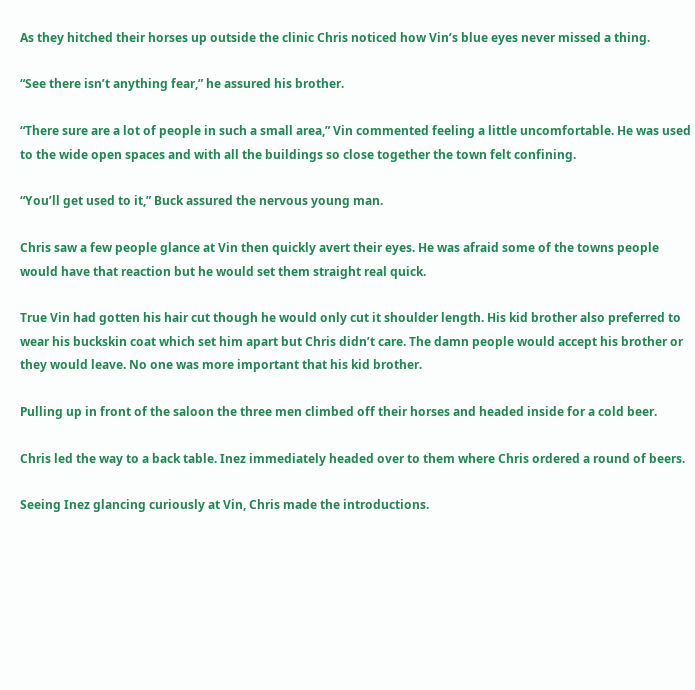As they hitched their horses up outside the clinic Chris noticed how Vin’s blue eyes never missed a thing.

“See there isn’t anything fear,” he assured his brother.

“There sure are a lot of people in such a small area,” Vin commented feeling a little uncomfortable. He was used to the wide open spaces and with all the buildings so close together the town felt confining.

“You’ll get used to it,” Buck assured the nervous young man.

Chris saw a few people glance at Vin then quickly avert their eyes. He was afraid some of the towns people would have that reaction but he would set them straight real quick.

True Vin had gotten his hair cut though he would only cut it shoulder length. His kid brother also preferred to wear his buckskin coat which set him apart but Chris didn’t care. The damn people would accept his brother or they would leave. No one was more important that his kid brother.

Pulling up in front of the saloon the three men climbed off their horses and headed inside for a cold beer.

Chris led the way to a back table. Inez immediately headed over to them where Chris ordered a round of beers.

Seeing Inez glancing curiously at Vin, Chris made the introductions.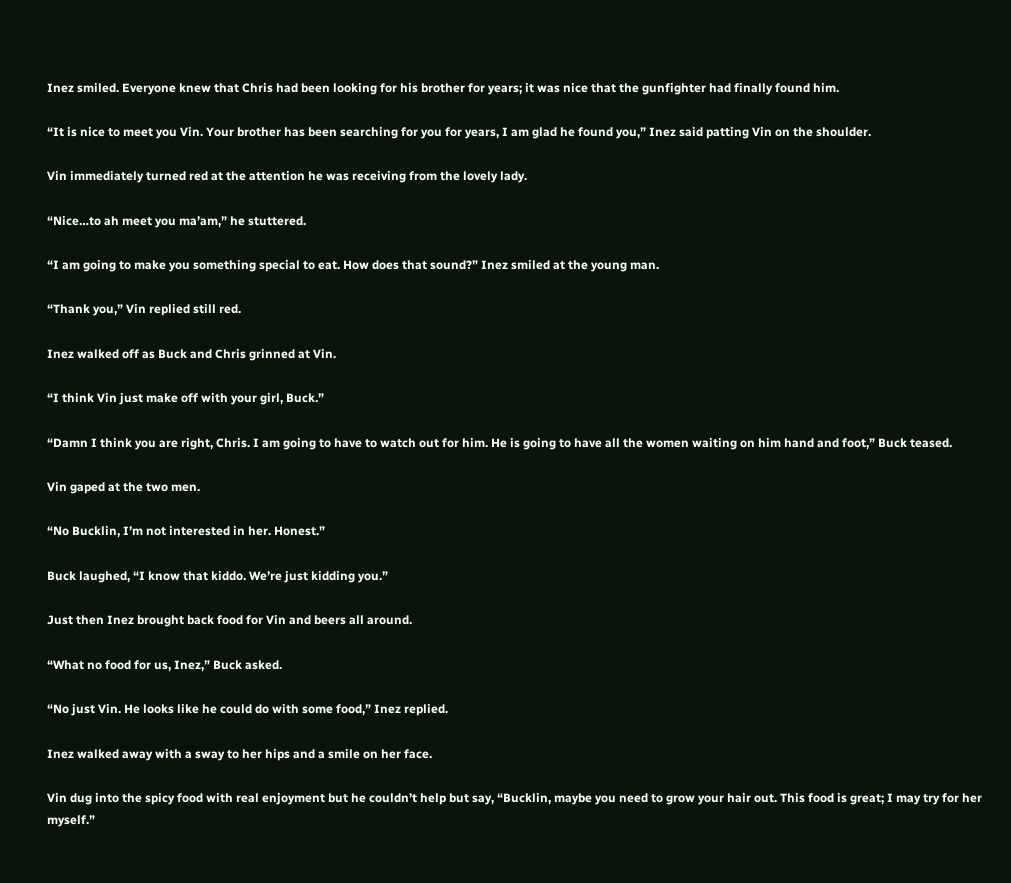Inez smiled. Everyone knew that Chris had been looking for his brother for years; it was nice that the gunfighter had finally found him.

“It is nice to meet you Vin. Your brother has been searching for you for years, I am glad he found you,” Inez said patting Vin on the shoulder.

Vin immediately turned red at the attention he was receiving from the lovely lady.

“Nice…to ah meet you ma’am,” he stuttered.

“I am going to make you something special to eat. How does that sound?” Inez smiled at the young man.

“Thank you,” Vin replied still red.

Inez walked off as Buck and Chris grinned at Vin.

“I think Vin just make off with your girl, Buck.”

“Damn I think you are right, Chris. I am going to have to watch out for him. He is going to have all the women waiting on him hand and foot,” Buck teased.

Vin gaped at the two men.

“No Bucklin, I’m not interested in her. Honest.”

Buck laughed, “I know that kiddo. We’re just kidding you.”

Just then Inez brought back food for Vin and beers all around.

“What no food for us, Inez,” Buck asked.

“No just Vin. He looks like he could do with some food,” Inez replied.

Inez walked away with a sway to her hips and a smile on her face.

Vin dug into the spicy food with real enjoyment but he couldn’t help but say, “Bucklin, maybe you need to grow your hair out. This food is great; I may try for her myself.”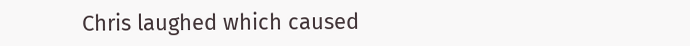Chris laughed which caused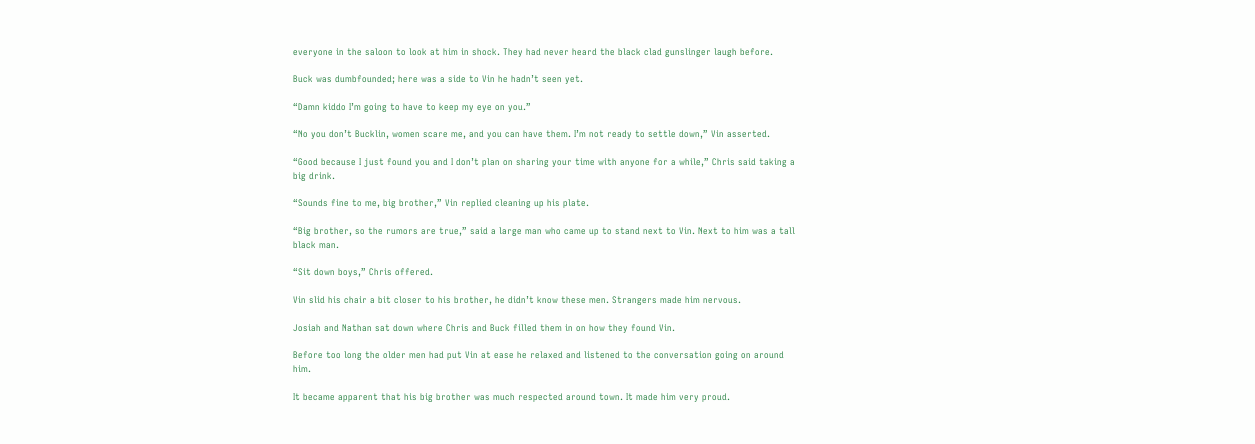everyone in the saloon to look at him in shock. They had never heard the black clad gunslinger laugh before.

Buck was dumbfounded; here was a side to Vin he hadn’t seen yet.

“Damn kiddo I’m going to have to keep my eye on you.”

“No you don’t Bucklin, women scare me, and you can have them. I’m not ready to settle down,” Vin asserted.

“Good because I just found you and I don’t plan on sharing your time with anyone for a while,” Chris said taking a big drink.

“Sounds fine to me, big brother,” Vin replied cleaning up his plate.

“Big brother, so the rumors are true,” said a large man who came up to stand next to Vin. Next to him was a tall black man.

“Sit down boys,” Chris offered.

Vin slid his chair a bit closer to his brother, he didn’t know these men. Strangers made him nervous.

Josiah and Nathan sat down where Chris and Buck filled them in on how they found Vin.

Before too long the older men had put Vin at ease he relaxed and listened to the conversation going on around him.

It became apparent that his big brother was much respected around town. It made him very proud.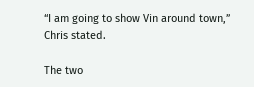“I am going to show Vin around town,” Chris stated.

The two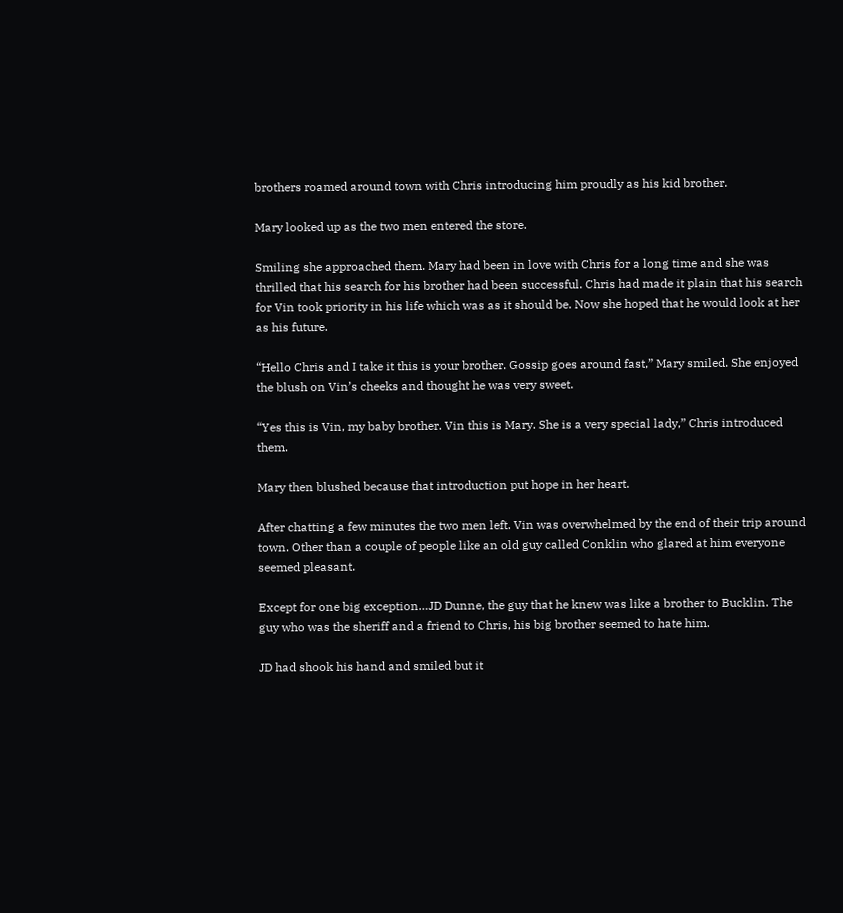brothers roamed around town with Chris introducing him proudly as his kid brother.

Mary looked up as the two men entered the store.

Smiling she approached them. Mary had been in love with Chris for a long time and she was thrilled that his search for his brother had been successful. Chris had made it plain that his search for Vin took priority in his life which was as it should be. Now she hoped that he would look at her as his future.

“Hello Chris and I take it this is your brother. Gossip goes around fast,” Mary smiled. She enjoyed the blush on Vin’s cheeks and thought he was very sweet.

“Yes this is Vin, my baby brother. Vin this is Mary. She is a very special lady,” Chris introduced them.

Mary then blushed because that introduction put hope in her heart.

After chatting a few minutes the two men left. Vin was overwhelmed by the end of their trip around town. Other than a couple of people like an old guy called Conklin who glared at him everyone seemed pleasant.

Except for one big exception…JD Dunne, the guy that he knew was like a brother to Bucklin. The guy who was the sheriff and a friend to Chris, his big brother seemed to hate him.

JD had shook his hand and smiled but it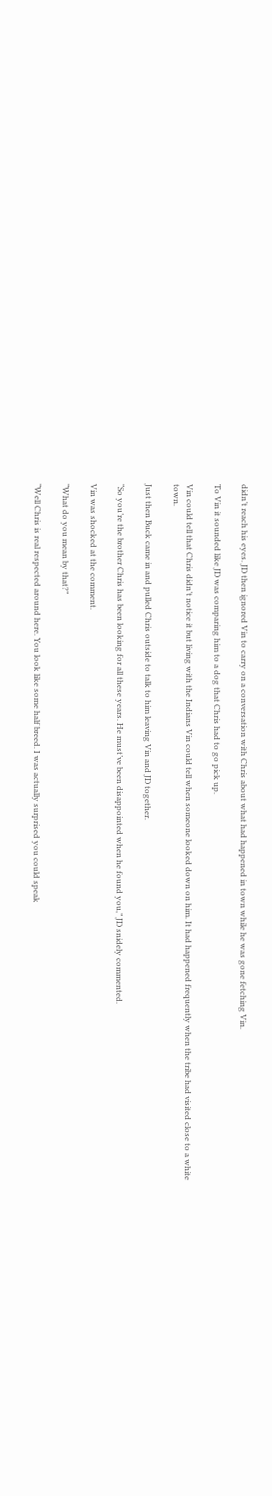didn’t reach his eyes. JD then ignored Vin to carry on a conversation with Chris about what had happened in town while he was gone fetching Vin.

To Vin it sounded like JD was comparing him to a dog that Chris had to go pick up.

Vin could tell that Chris didn’t notice it but living with the Indians Vin could tell when someone looked down on him. It had happened frequently when the tribe had visited close to a white town.

Just then Buck came in and pulled Chris outside to talk to him leaving Vin and JD together.

“So you’re the brother Chris has been looking for all these years. He must’ve been disappointed when he found you,” JD snidely commented.

Vin was shocked at the comment.

“What do you mean by that?”

“Well Chris is real respected around here. You look like some half breed. I was actually surprised you could speak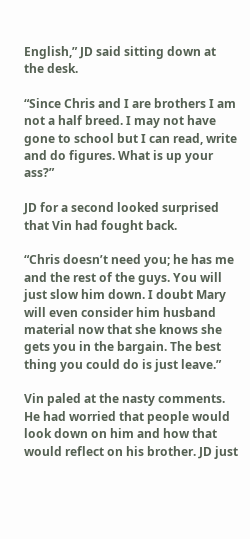English,” JD said sitting down at the desk.

“Since Chris and I are brothers I am not a half breed. I may not have gone to school but I can read, write and do figures. What is up your ass?”

JD for a second looked surprised that Vin had fought back.

“Chris doesn’t need you; he has me and the rest of the guys. You will just slow him down. I doubt Mary will even consider him husband material now that she knows she gets you in the bargain. The best thing you could do is just leave.”

Vin paled at the nasty comments. He had worried that people would look down on him and how that would reflect on his brother. JD just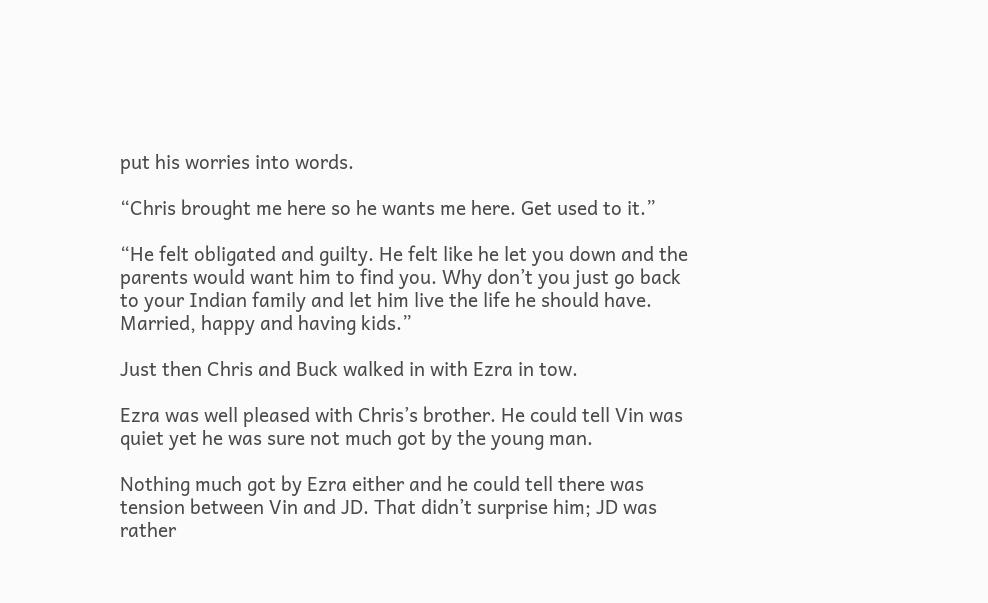put his worries into words.

“Chris brought me here so he wants me here. Get used to it.”

“He felt obligated and guilty. He felt like he let you down and the parents would want him to find you. Why don’t you just go back to your Indian family and let him live the life he should have. Married, happy and having kids.”

Just then Chris and Buck walked in with Ezra in tow.

Ezra was well pleased with Chris’s brother. He could tell Vin was quiet yet he was sure not much got by the young man.

Nothing much got by Ezra either and he could tell there was tension between Vin and JD. That didn’t surprise him; JD was rather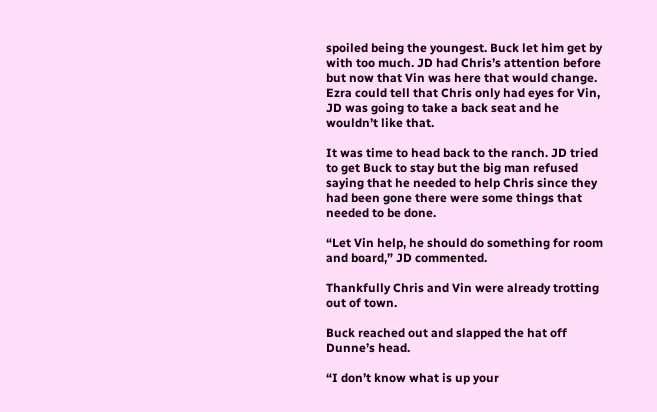spoiled being the youngest. Buck let him get by with too much. JD had Chris’s attention before but now that Vin was here that would change. Ezra could tell that Chris only had eyes for Vin, JD was going to take a back seat and he wouldn’t like that.

It was time to head back to the ranch. JD tried to get Buck to stay but the big man refused saying that he needed to help Chris since they had been gone there were some things that needed to be done.

“Let Vin help, he should do something for room and board,” JD commented.

Thankfully Chris and Vin were already trotting out of town.

Buck reached out and slapped the hat off Dunne’s head.

“I don’t know what is up your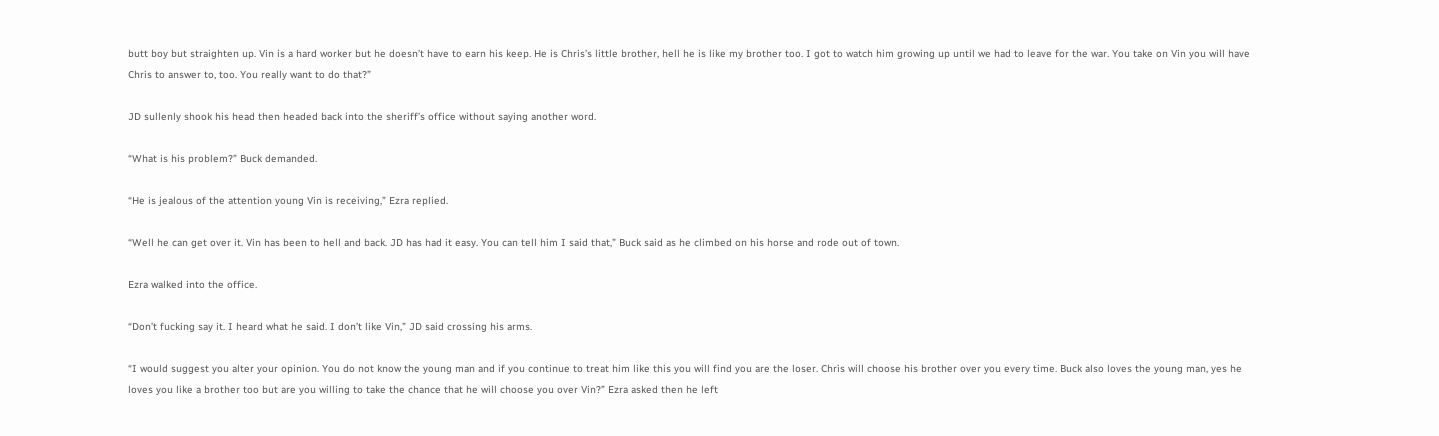butt boy but straighten up. Vin is a hard worker but he doesn’t have to earn his keep. He is Chris’s little brother, hell he is like my brother too. I got to watch him growing up until we had to leave for the war. You take on Vin you will have Chris to answer to, too. You really want to do that?”

JD sullenly shook his head then headed back into the sheriff’s office without saying another word.

“What is his problem?” Buck demanded.

“He is jealous of the attention young Vin is receiving,” Ezra replied.

“Well he can get over it. Vin has been to hell and back. JD has had it easy. You can tell him I said that,” Buck said as he climbed on his horse and rode out of town.

Ezra walked into the office.

“Don’t fucking say it. I heard what he said. I don’t like Vin,” JD said crossing his arms.

“I would suggest you alter your opinion. You do not know the young man and if you continue to treat him like this you will find you are the loser. Chris will choose his brother over you every time. Buck also loves the young man, yes he loves you like a brother too but are you willing to take the chance that he will choose you over Vin?” Ezra asked then he left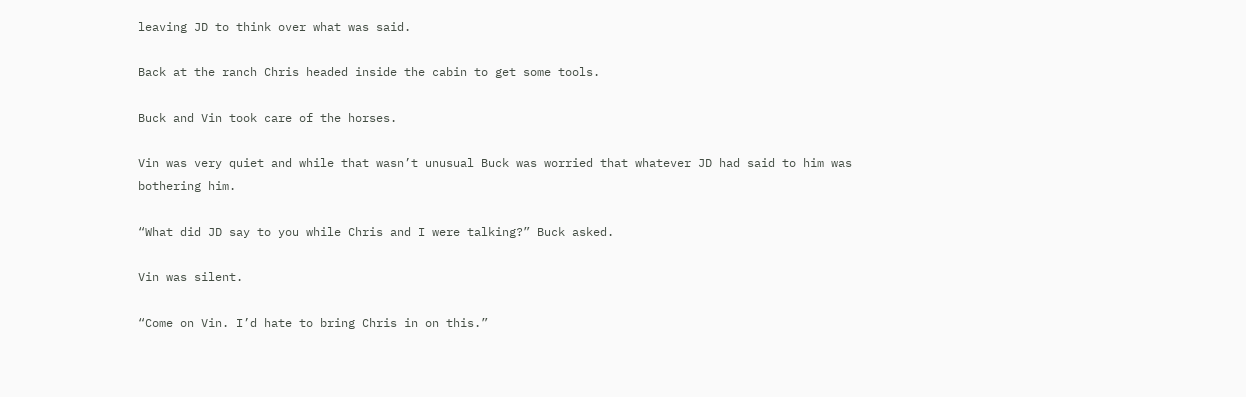leaving JD to think over what was said.

Back at the ranch Chris headed inside the cabin to get some tools.

Buck and Vin took care of the horses.

Vin was very quiet and while that wasn’t unusual Buck was worried that whatever JD had said to him was bothering him.

“What did JD say to you while Chris and I were talking?” Buck asked.

Vin was silent.

“Come on Vin. I’d hate to bring Chris in on this.”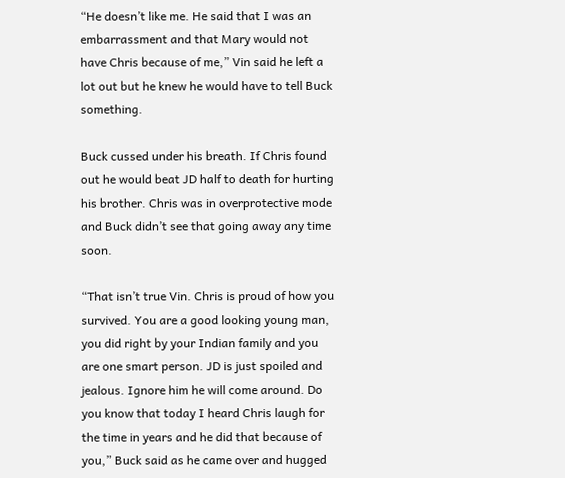“He doesn’t like me. He said that I was an embarrassment and that Mary would not have Chris because of me,” Vin said he left a lot out but he knew he would have to tell Buck something.

Buck cussed under his breath. If Chris found out he would beat JD half to death for hurting his brother. Chris was in overprotective mode and Buck didn’t see that going away any time soon.

“That isn’t true Vin. Chris is proud of how you survived. You are a good looking young man, you did right by your Indian family and you are one smart person. JD is just spoiled and jealous. Ignore him he will come around. Do you know that today I heard Chris laugh for the time in years and he did that because of you,” Buck said as he came over and hugged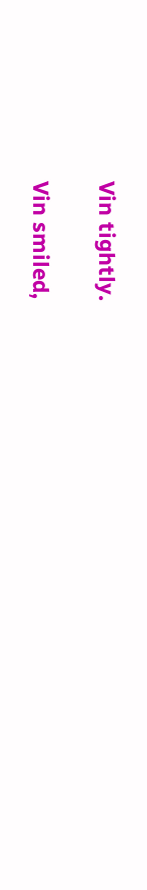Vin tightly.

Vin smiled,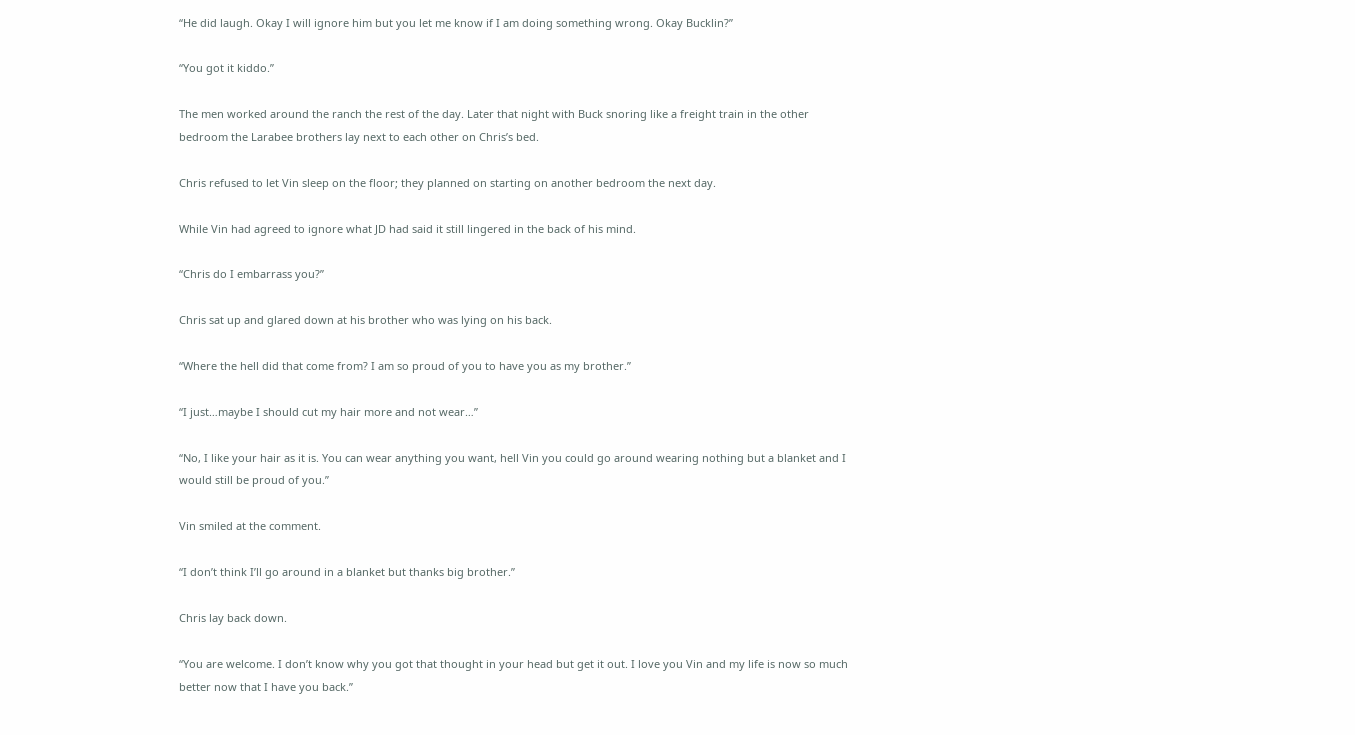“He did laugh. Okay I will ignore him but you let me know if I am doing something wrong. Okay Bucklin?”

“You got it kiddo.”

The men worked around the ranch the rest of the day. Later that night with Buck snoring like a freight train in the other bedroom the Larabee brothers lay next to each other on Chris’s bed.

Chris refused to let Vin sleep on the floor; they planned on starting on another bedroom the next day.

While Vin had agreed to ignore what JD had said it still lingered in the back of his mind.

“Chris do I embarrass you?”

Chris sat up and glared down at his brother who was lying on his back.

“Where the hell did that come from? I am so proud of you to have you as my brother.”

“I just…maybe I should cut my hair more and not wear…”

“No, I like your hair as it is. You can wear anything you want, hell Vin you could go around wearing nothing but a blanket and I would still be proud of you.”

Vin smiled at the comment.

“I don’t think I’ll go around in a blanket but thanks big brother.”

Chris lay back down.

“You are welcome. I don’t know why you got that thought in your head but get it out. I love you Vin and my life is now so much better now that I have you back.”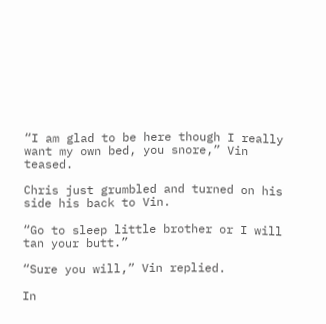“I am glad to be here though I really want my own bed, you snore,” Vin teased.

Chris just grumbled and turned on his side his back to Vin.

“Go to sleep little brother or I will tan your butt.”

“Sure you will,” Vin replied.

In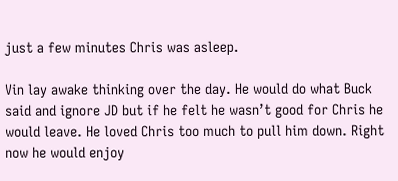just a few minutes Chris was asleep.

Vin lay awake thinking over the day. He would do what Buck said and ignore JD but if he felt he wasn’t good for Chris he would leave. He loved Chris too much to pull him down. Right now he would enjoy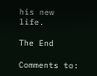his new life.

The End

Comments to: